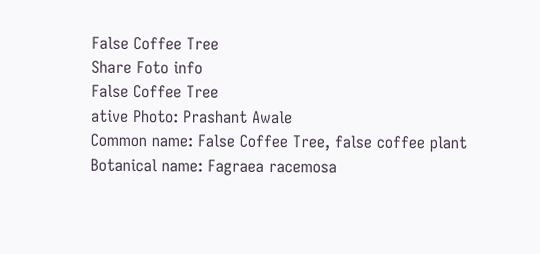False Coffee Tree
Share Foto info
False Coffee Tree
ative Photo: Prashant Awale
Common name: False Coffee Tree, false coffee plant
Botanical name: Fagraea racemosa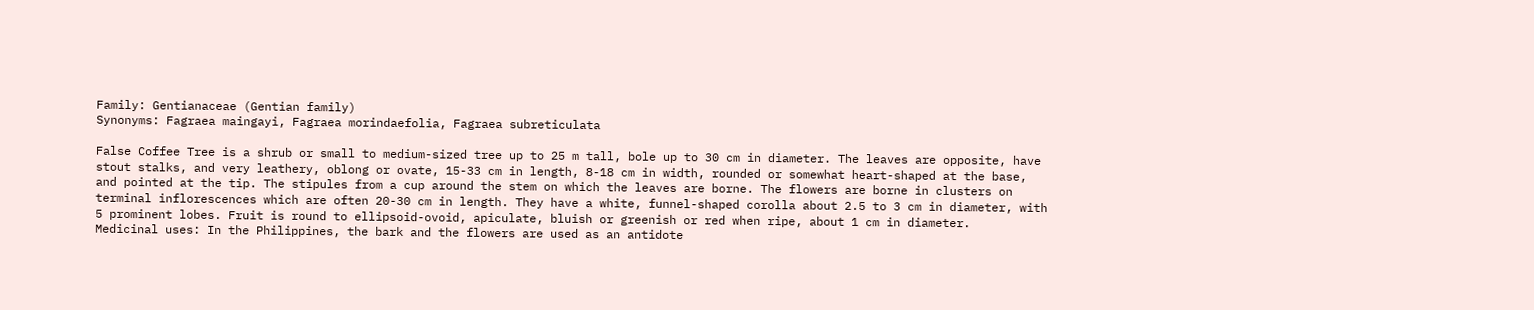Family: Gentianaceae (Gentian family)
Synonyms: Fagraea maingayi, Fagraea morindaefolia, Fagraea subreticulata

False Coffee Tree is a shrub or small to medium-sized tree up to 25 m tall, bole up to 30 cm in diameter. The leaves are opposite, have stout stalks, and very leathery, oblong or ovate, 15-33 cm in length, 8-18 cm in width, rounded or somewhat heart-shaped at the base, and pointed at the tip. The stipules from a cup around the stem on which the leaves are borne. The flowers are borne in clusters on terminal inflorescences which are often 20-30 cm in length. They have a white, funnel-shaped corolla about 2.5 to 3 cm in diameter, with 5 prominent lobes. Fruit is round to ellipsoid-ovoid, apiculate, bluish or greenish or red when ripe, about 1 cm in diameter.
Medicinal uses: In the Philippines, the bark and the flowers are used as an antidote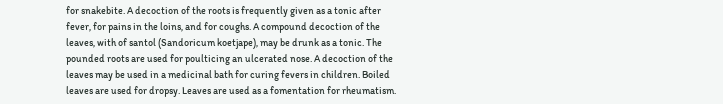for snakebite. A decoction of the roots is frequently given as a tonic after fever, for pains in the loins, and for coughs. A compound decoction of the leaves, with of santol (Sandoricum koetjape), may be drunk as a tonic. The pounded roots are used for poulticing an ulcerated nose. A decoction of the leaves may be used in a medicinal bath for curing fevers in children. Boiled leaves are used for dropsy. Leaves are used as a fomentation for rheumatism.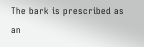The bark is prescribed as an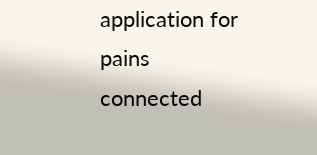application for pains connected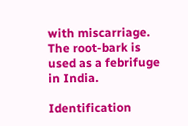with miscarriage. The root-bark is used as a febrifuge in India.

Identification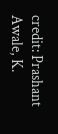credit: Prashant Awale, K.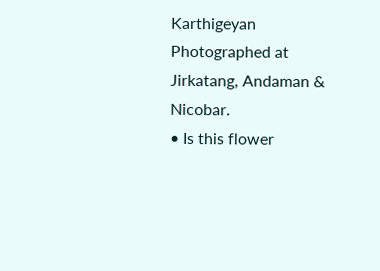Karthigeyan
Photographed at Jirkatang, Andaman & Nicobar.
• Is this flower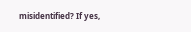misidentified? If yes,